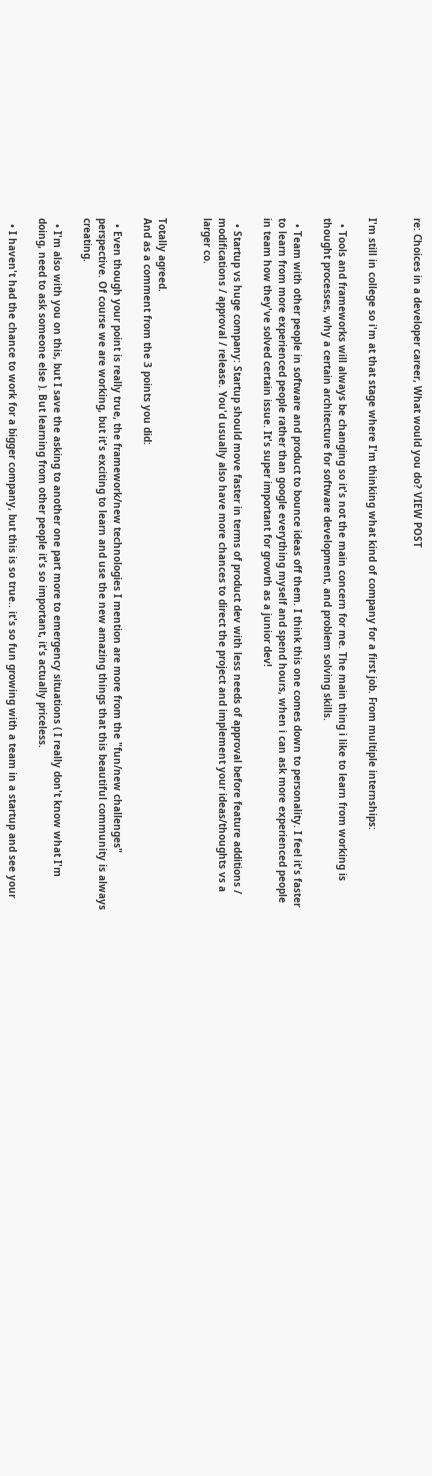re: Choices in a developer career, What would you do? VIEW POST


I'm still in college so i'm at that stage where I'm thinking what kind of company for a first job. From multiple internships:

  • Tools and frameworks will always be changing so it's not the main concern for me. The main thing i like to learn from working is thought processes, why a certain architecture for software development, and problem solving skills.

  • Team with other people in software and product to bounce ideas off them. I think this one comes down to personality. I feel it's faster to learn from more experienced people rather than google everything myself and spend hours, when i can ask more experienced people in team how they've solved certain issue. It's super important for growth as a junior dev!

  • Startup vs huge company: Startup should move faster in terms of product dev with less needs of approval before feature additions / modifications / approval / release. You'd usually also have more chances to direct the project and implement your ideas/thoughts vs a larger co.


Totally agreed.
And as a comment from the 3 points you did:

  • Even though your point is really true, the framework/new technologies I mention are more from the "fun/new challenges" perspective. Of course we are working, but it's exciting to learn and use the new amazing things that this beautiful community is always creating.

  • I'm also with you on this, but I save the asking to another one part more to emergency situations ( I really don't know what I'm doing, need to ask someone else ). But learning from other people it's so important, it's actually priceless.

  • I haven't had the chance to work for a bigger company, but this is so true.. it's so fun growing with a team in a startup and see your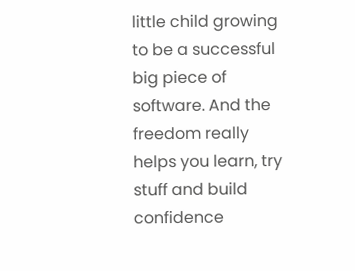little child growing to be a successful big piece of software. And the freedom really helps you learn, try stuff and build confidence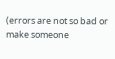(errors are not so bad or make someone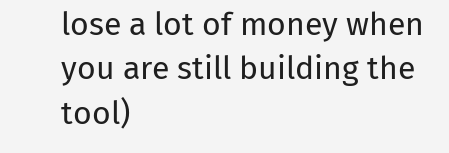lose a lot of money when you are still building the tool)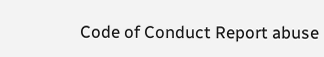Code of Conduct Report abuse